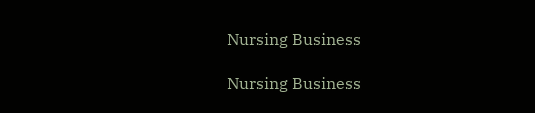Nursing Business

Nursing Business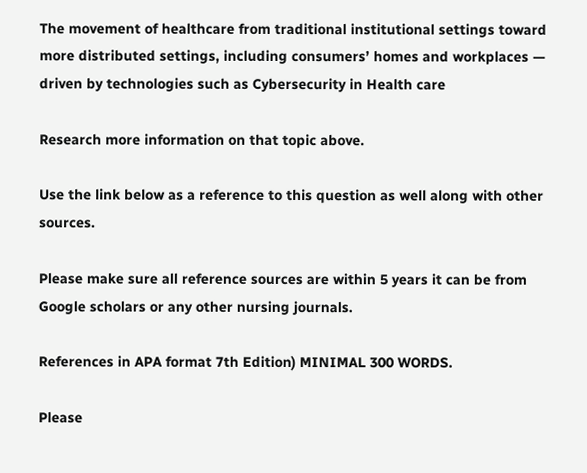The movement of healthcare from traditional institutional settings toward more distributed settings, including consumers’ homes and workplaces — driven by technologies such as Cybersecurity in Health care

Research more information on that topic above.

Use the link below as a reference to this question as well along with other sources.

Please make sure all reference sources are within 5 years it can be from Google scholars or any other nursing journals.

References in APA format 7th Edition) MINIMAL 300 WORDS.

Please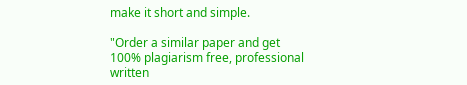make it short and simple.

"Order a similar paper and get 100% plagiarism free, professional written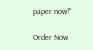paper now!"

Order Now